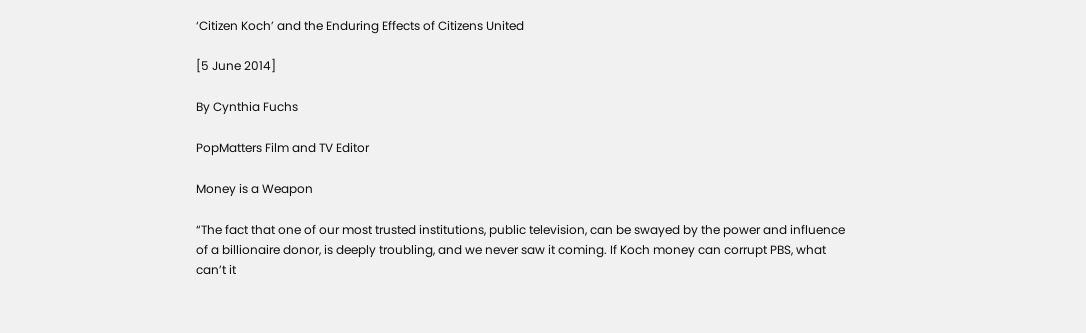‘Citizen Koch’ and the Enduring Effects of Citizens United

[5 June 2014]

By Cynthia Fuchs

PopMatters Film and TV Editor

Money is a Weapon

“The fact that one of our most trusted institutions, public television, can be swayed by the power and influence of a billionaire donor, is deeply troubling, and we never saw it coming. If Koch money can corrupt PBS, what can’t it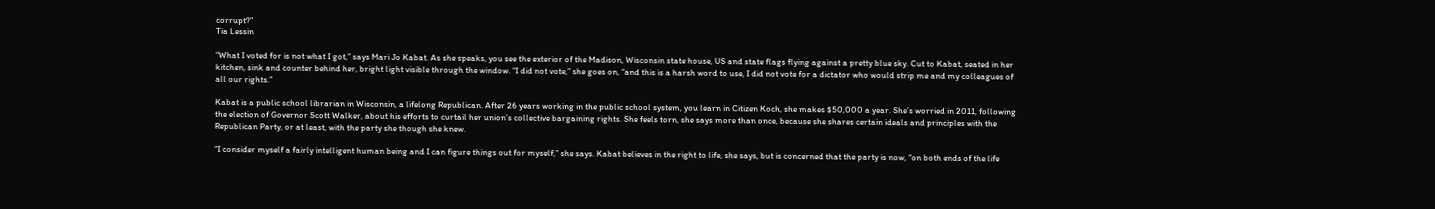corrupt?”
Tia Lessin

“What I voted for is not what I got,” says Mari Jo Kabat. As she speaks, you see the exterior of the Madison, Wisconsin state house, US and state flags flying against a pretty blue sky. Cut to Kabat, seated in her kitchen, sink and counter behind her, bright light visible through the window. “I did not vote,” she goes on, “and this is a harsh word to use, I did not vote for a dictator who would strip me and my colleagues of all our rights.”

Kabat is a public school librarian in Wisconsin, a lifelong Republican. After 26 years working in the public school system, you learn in Citizen Koch, she makes $50,000 a year. She’s worried in 2011, following the election of Governor Scott Walker, about his efforts to curtail her union’s collective bargaining rights. She feels torn, she says more than once, because she shares certain ideals and principles with the Republican Party, or at least, with the party she though she knew.

“I consider myself a fairly intelligent human being and I can figure things out for myself,” she says. Kabat believes in the right to life, she says, but is concerned that the party is now, “on both ends of the life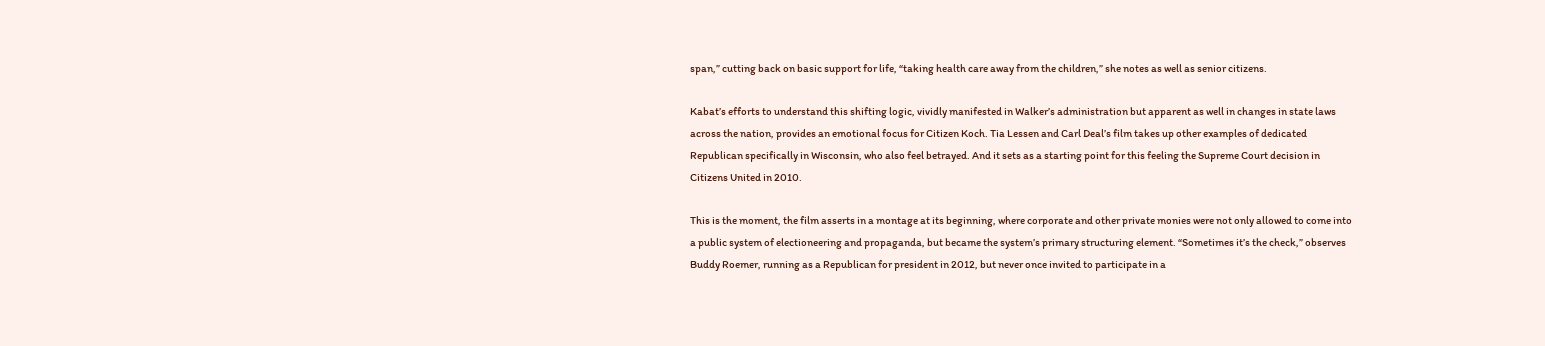span,” cutting back on basic support for life, “taking health care away from the children,” she notes as well as senior citizens.

Kabat’s efforts to understand this shifting logic, vividly manifested in Walker’s administration but apparent as well in changes in state laws across the nation, provides an emotional focus for Citizen Koch. Tia Lessen and Carl Deal’s film takes up other examples of dedicated Republican specifically in Wisconsin, who also feel betrayed. And it sets as a starting point for this feeling the Supreme Court decision in Citizens United in 2010.

This is the moment, the film asserts in a montage at its beginning, where corporate and other private monies were not only allowed to come into a public system of electioneering and propaganda, but became the system’s primary structuring element. “Sometimes it’s the check,” observes Buddy Roemer, running as a Republican for president in 2012, but never once invited to participate in a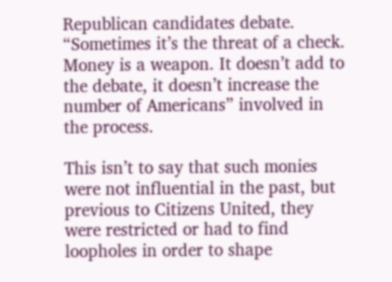Republican candidates debate. “Sometimes it’s the threat of a check. Money is a weapon. It doesn’t add to the debate, it doesn’t increase the number of Americans” involved in the process.

This isn’t to say that such monies were not influential in the past, but previous to Citizens United, they were restricted or had to find loopholes in order to shape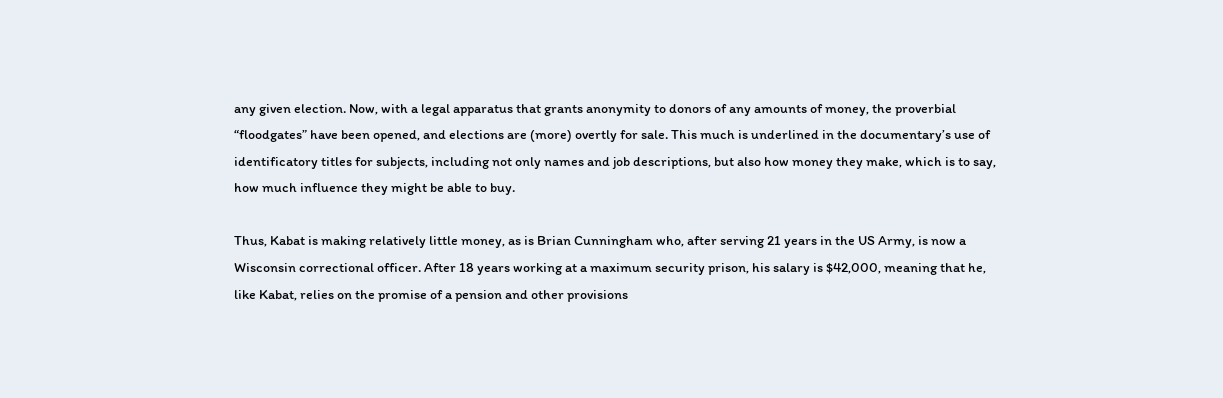any given election. Now, with a legal apparatus that grants anonymity to donors of any amounts of money, the proverbial “floodgates” have been opened, and elections are (more) overtly for sale. This much is underlined in the documentary’s use of identificatory titles for subjects, including not only names and job descriptions, but also how money they make, which is to say, how much influence they might be able to buy.

Thus, Kabat is making relatively little money, as is Brian Cunningham who, after serving 21 years in the US Army, is now a Wisconsin correctional officer. After 18 years working at a maximum security prison, his salary is $42,000, meaning that he, like Kabat, relies on the promise of a pension and other provisions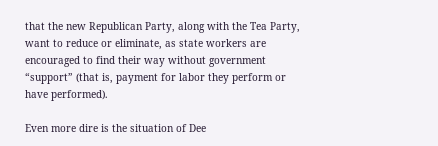that the new Republican Party, along with the Tea Party, want to reduce or eliminate, as state workers are encouraged to find their way without government “support” (that is, payment for labor they perform or have performed).

Even more dire is the situation of Dee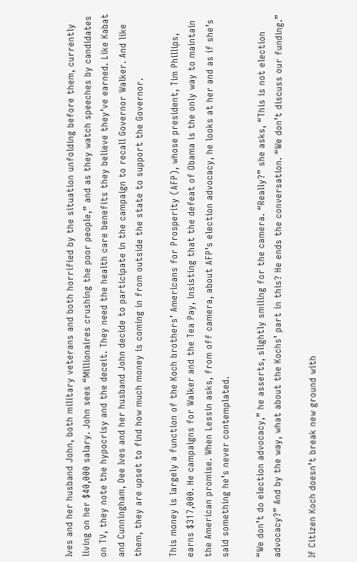Ives and her husband John, both military veterans and both horrified by the situation unfolding before them, currently living on her $40,000 salary. John sees “Millionaires crushing the poor people,” and as they watch speeches by candidates on TV, they note the hypocrisy and the deceit. They need the health care benefits they believe they’ve earned. Like Kabat and Cunningham, Dee Ives and her husband John decide to participate in the campaign to recall Governor Walker. And like them, they are upset to find how much money is coming in from outside the state to support the Governor.

This money is largely a function of the Koch brothers’ Americans for Prosperity (AFP), whose president, Tim Phillips, earns $317,000. He campaigns for Walker and the Tea Pay, insisting that the defeat of Obama is the only way to maintain the American promise. When Lessin asks, from off camera, about AFP’s election advocacy, he looks at her and as if she’s said something he’s never contemplated.

“We don’t do election advocacy,” he asserts, slightly smiling for the camera. “Really?” she asks, “This is not election advocacy?” And by the way, what about the Kochs’ part in this? He ends the conversation. “We don’t discuss our funding.”

If Citizen Koch doesn’t break new ground with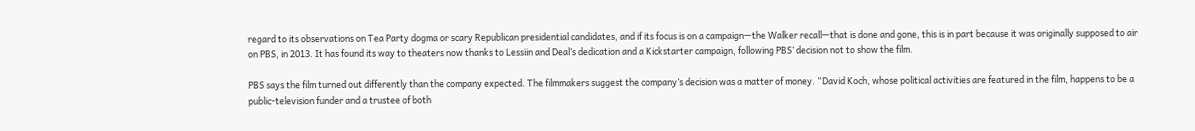regard to its observations on Tea Party dogma or scary Republican presidential candidates, and if its focus is on a campaign—the Walker recall—that is done and gone, this is in part because it was originally supposed to air on PBS, in 2013. It has found its way to theaters now thanks to Lessiin and Deal’s dedication and a Kickstarter campaign, following PBS’ decision not to show the film.

PBS says the film turned out differently than the company expected. The filmmakers suggest the company’s decision was a matter of money. “David Koch, whose political activities are featured in the film, happens to be a public-television funder and a trustee of both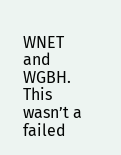WNET and WGBH. This wasn’t a failed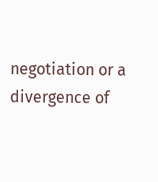negotiation or a divergence of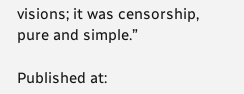visions; it was censorship, pure and simple.”

Published at: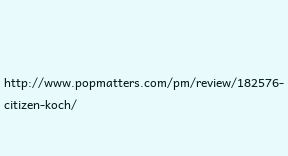http://www.popmatters.com/pm/review/182576-citizen-koch/